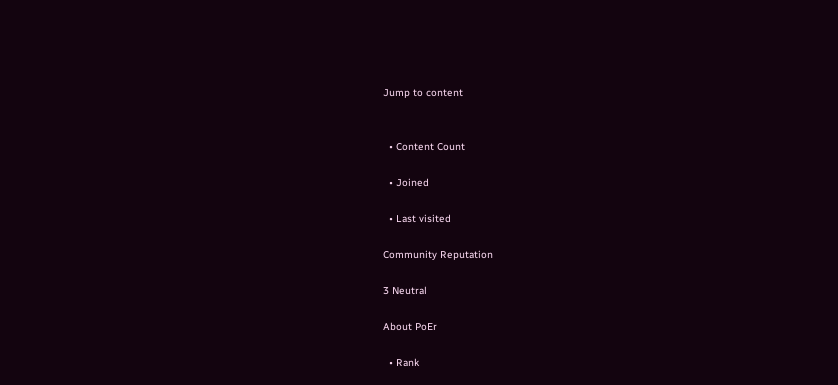Jump to content


  • Content Count

  • Joined

  • Last visited

Community Reputation

3 Neutral

About PoEr

  • Rank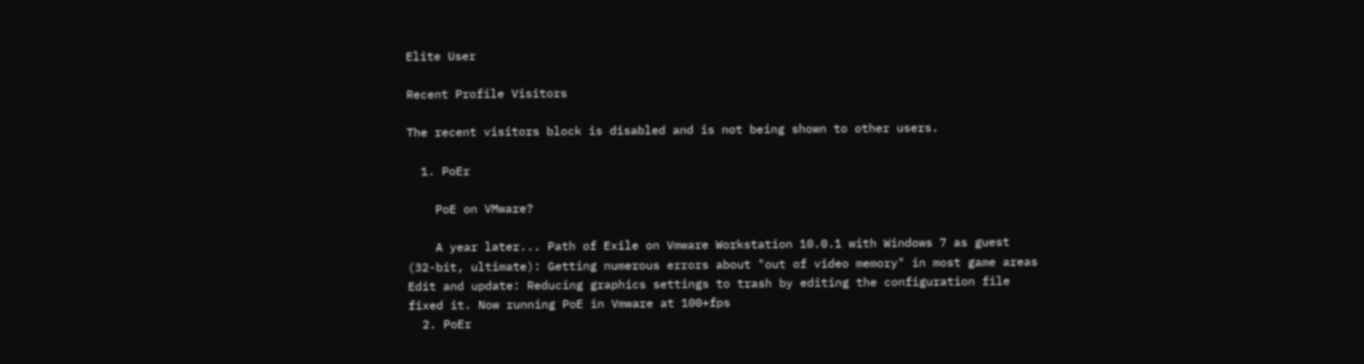Elite User

Recent Profile Visitors

The recent visitors block is disabled and is not being shown to other users.

  1. PoEr

    PoE on VMware?

    A year later... Path of Exile on Vmware Workstation 10.0.1 with Windows 7 as guest (32-bit, ultimate): Getting numerous errors about "out of video memory" in most game areas Edit and update: Reducing graphics settings to trash by editing the configuration file fixed it. Now running PoE in Vmware at 100+fps
  2. PoEr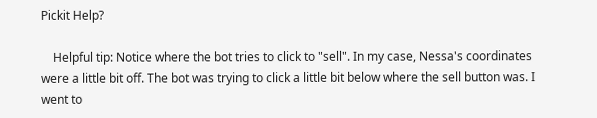Pickit Help?

    Helpful tip: Notice where the bot tries to click to "sell". In my case, Nessa's coordinates were a little bit off. The bot was trying to click a little bit below where the sell button was. I went to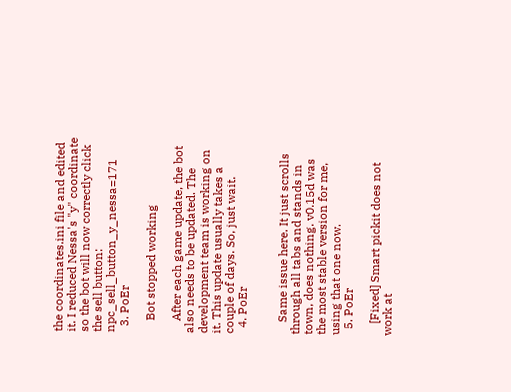the coordinates.ini file and edited it. I reduced Nessa's "y" coordinate so the bot will now correctly click the sell button: npc_sell_button_y_nessa=171
  3. PoEr

    Bot stopped working

    After each game update, the bot also needs to be updated. The development team is working on it. This update usually takes a couple of days. So, just wait.
  4. PoEr


    Same issue here. It just scrolls through all tabs and stands in town, does nothing. v0.15d was the most stable version for me, using that one now.
  5. PoEr

    [Fixed] Smart pickit does not work at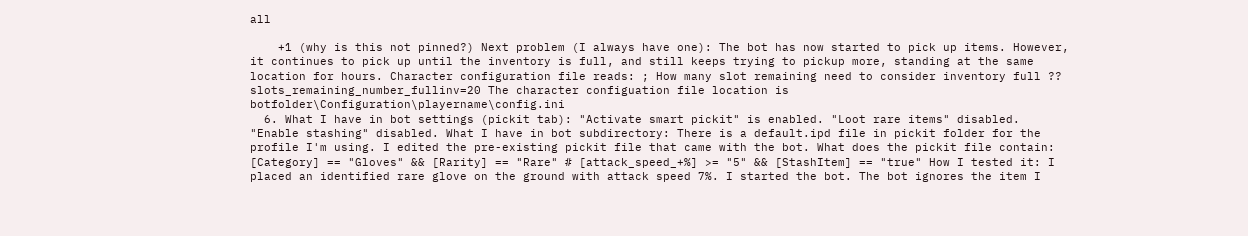all

    +1 (why is this not pinned?) Next problem (I always have one): The bot has now started to pick up items. However, it continues to pick up until the inventory is full, and still keeps trying to pickup more, standing at the same location for hours. Character configuration file reads: ; How many slot remaining need to consider inventory full ?? slots_remaining_number_fullinv=20 The character configuation file location is botfolder\Configuration\playername\config.ini
  6. What I have in bot settings (pickit tab): "Activate smart pickit" is enabled. "Loot rare items" disabled. "Enable stashing" disabled. What I have in bot subdirectory: There is a default.ipd file in pickit folder for the profile I'm using. I edited the pre-existing pickit file that came with the bot. What does the pickit file contain: [Category] == "Gloves" && [Rarity] == "Rare" # [attack_speed_+%] >= "5" && [StashItem] == "true" How I tested it: I placed an identified rare glove on the ground with attack speed 7%. I started the bot. The bot ignores the item I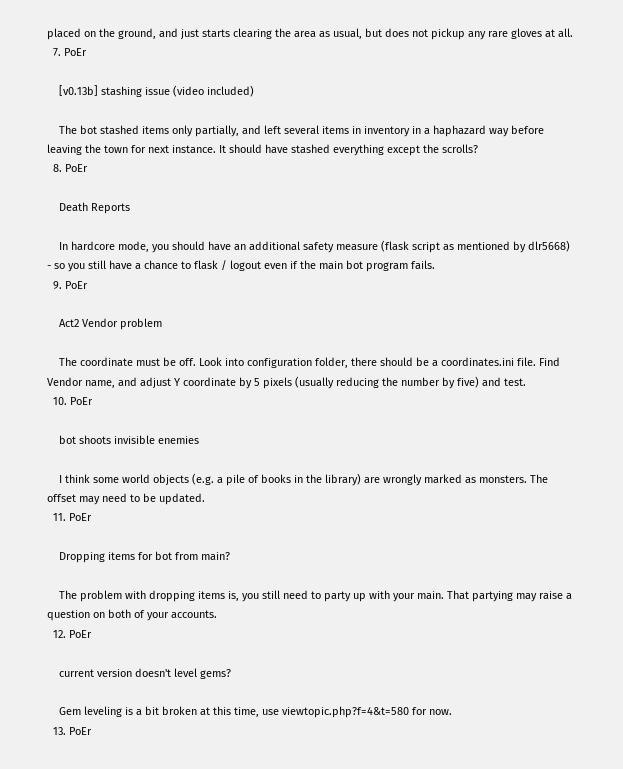placed on the ground, and just starts clearing the area as usual, but does not pickup any rare gloves at all.
  7. PoEr

    [v0.13b] stashing issue (video included)

    The bot stashed items only partially, and left several items in inventory in a haphazard way before leaving the town for next instance. It should have stashed everything except the scrolls?
  8. PoEr

    Death Reports

    In hardcore mode, you should have an additional safety measure (flask script as mentioned by dlr5668) - so you still have a chance to flask / logout even if the main bot program fails.
  9. PoEr

    Act2 Vendor problem

    The coordinate must be off. Look into configuration folder, there should be a coordinates.ini file. Find Vendor name, and adjust Y coordinate by 5 pixels (usually reducing the number by five) and test.
  10. PoEr

    bot shoots invisible enemies

    I think some world objects (e.g. a pile of books in the library) are wrongly marked as monsters. The offset may need to be updated.
  11. PoEr

    Dropping items for bot from main?

    The problem with dropping items is, you still need to party up with your main. That partying may raise a question on both of your accounts.
  12. PoEr

    current version doesn't level gems?

    Gem leveling is a bit broken at this time, use viewtopic.php?f=4&t=580 for now.
  13. PoEr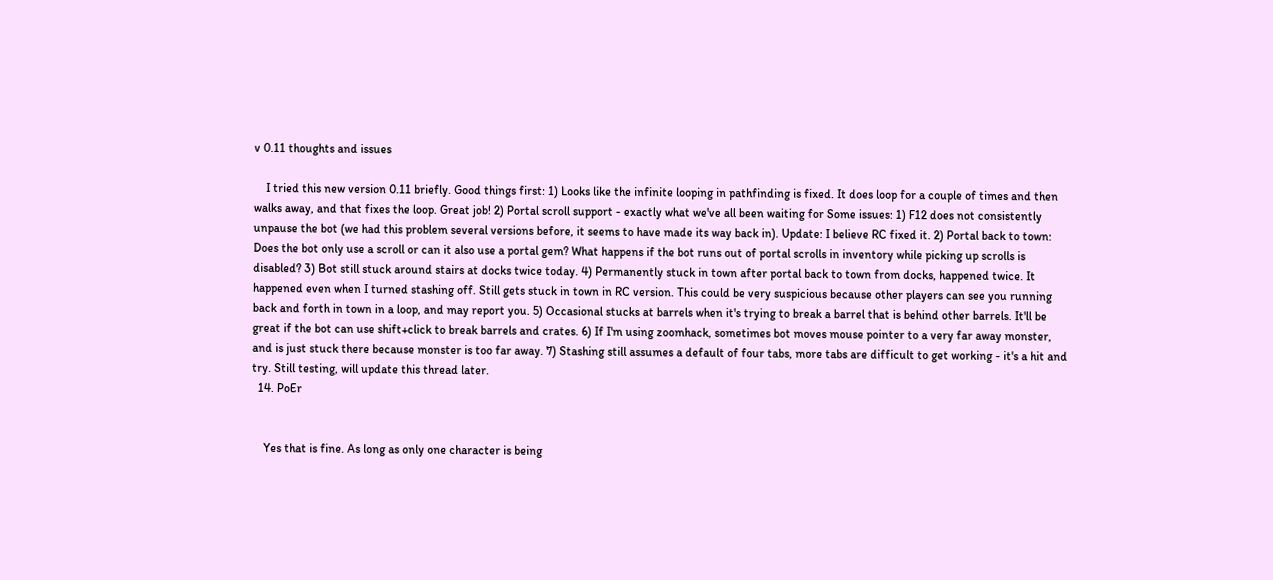v 0.11 thoughts and issues

    I tried this new version 0.11 briefly. Good things first: 1) Looks like the infinite looping in pathfinding is fixed. It does loop for a couple of times and then walks away, and that fixes the loop. Great job! 2) Portal scroll support - exactly what we've all been waiting for Some issues: 1) F12 does not consistently unpause the bot (we had this problem several versions before, it seems to have made its way back in). Update: I believe RC fixed it. 2) Portal back to town: Does the bot only use a scroll or can it also use a portal gem? What happens if the bot runs out of portal scrolls in inventory while picking up scrolls is disabled? 3) Bot still stuck around stairs at docks twice today. 4) Permanently stuck in town after portal back to town from docks, happened twice. It happened even when I turned stashing off. Still gets stuck in town in RC version. This could be very suspicious because other players can see you running back and forth in town in a loop, and may report you. 5) Occasional stucks at barrels when it's trying to break a barrel that is behind other barrels. It'll be great if the bot can use shift+click to break barrels and crates. 6) If I'm using zoomhack, sometimes bot moves mouse pointer to a very far away monster, and is just stuck there because monster is too far away. 7) Stashing still assumes a default of four tabs, more tabs are difficult to get working - it's a hit and try. Still testing, will update this thread later.
  14. PoEr


    Yes that is fine. As long as only one character is being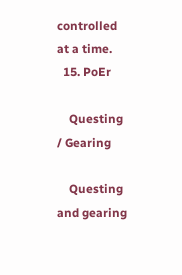controlled at a time.
  15. PoEr

    Questing / Gearing

    Questing and gearing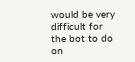would be very difficult for the bot to do on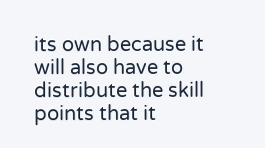its own because it will also have to distribute the skill points that it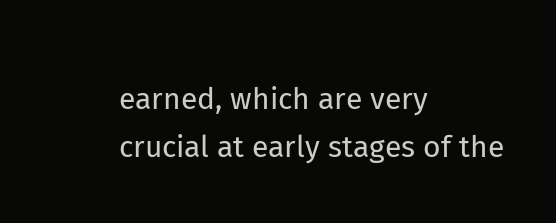earned, which are very crucial at early stages of the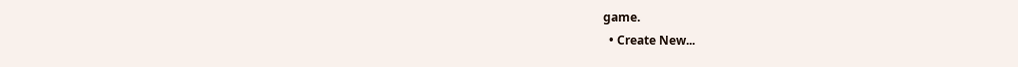game.
  • Create New...